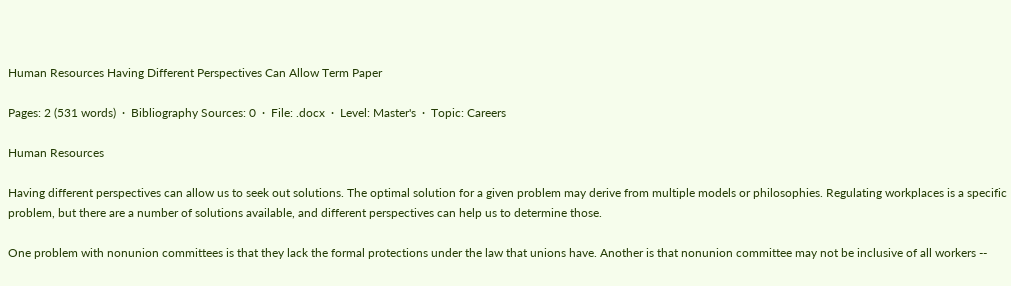Human Resources Having Different Perspectives Can Allow Term Paper

Pages: 2 (531 words)  ·  Bibliography Sources: 0  ·  File: .docx  ·  Level: Master's  ·  Topic: Careers

Human Resources

Having different perspectives can allow us to seek out solutions. The optimal solution for a given problem may derive from multiple models or philosophies. Regulating workplaces is a specific problem, but there are a number of solutions available, and different perspectives can help us to determine those.

One problem with nonunion committees is that they lack the formal protections under the law that unions have. Another is that nonunion committee may not be inclusive of all workers --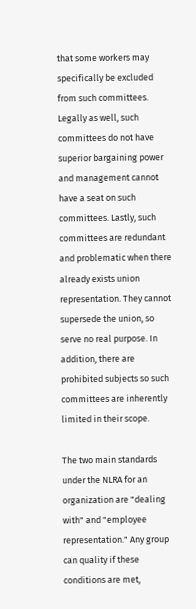that some workers may specifically be excluded from such committees. Legally as well, such committees do not have superior bargaining power and management cannot have a seat on such committees. Lastly, such committees are redundant and problematic when there already exists union representation. They cannot supersede the union, so serve no real purpose. In addition, there are prohibited subjects so such committees are inherently limited in their scope.

The two main standards under the NLRA for an organization are "dealing with" and "employee representation." Any group can quality if these conditions are met,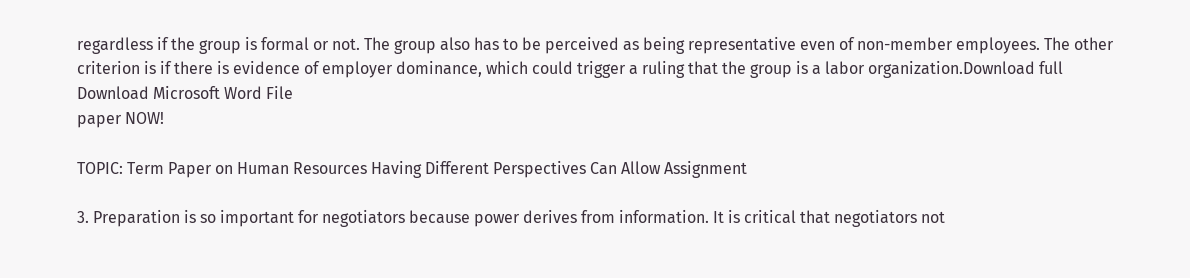regardless if the group is formal or not. The group also has to be perceived as being representative even of non-member employees. The other criterion is if there is evidence of employer dominance, which could trigger a ruling that the group is a labor organization.Download full Download Microsoft Word File
paper NOW!

TOPIC: Term Paper on Human Resources Having Different Perspectives Can Allow Assignment

3. Preparation is so important for negotiators because power derives from information. It is critical that negotiators not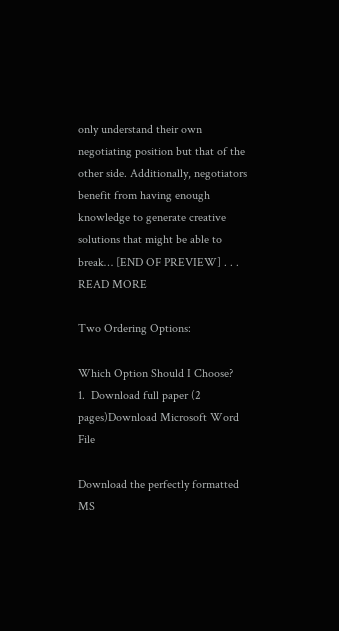only understand their own negotiating position but that of the other side. Additionally, negotiators benefit from having enough knowledge to generate creative solutions that might be able to break… [END OF PREVIEW] . . . READ MORE

Two Ordering Options:

Which Option Should I Choose?
1.  Download full paper (2 pages)Download Microsoft Word File

Download the perfectly formatted MS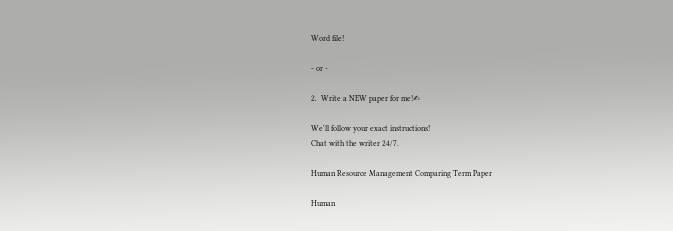Word file!

- or -

2.  Write a NEW paper for me!✍

We'll follow your exact instructions!
Chat with the writer 24/7.

Human Resource Management Comparing Term Paper

Human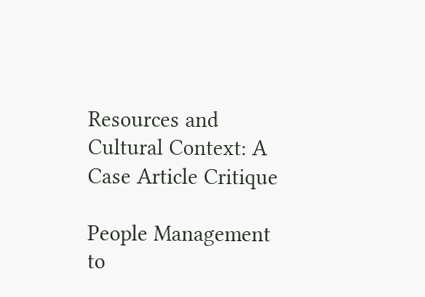Resources and Cultural Context: A Case Article Critique

People Management to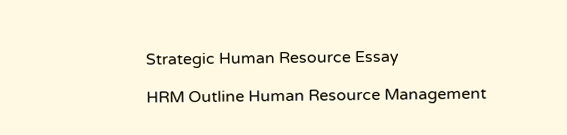Strategic Human Resource Essay

HRM Outline Human Resource Management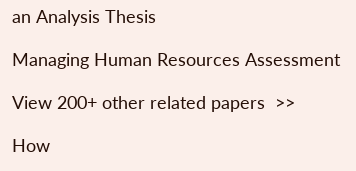an Analysis Thesis

Managing Human Resources Assessment

View 200+ other related papers  >>

How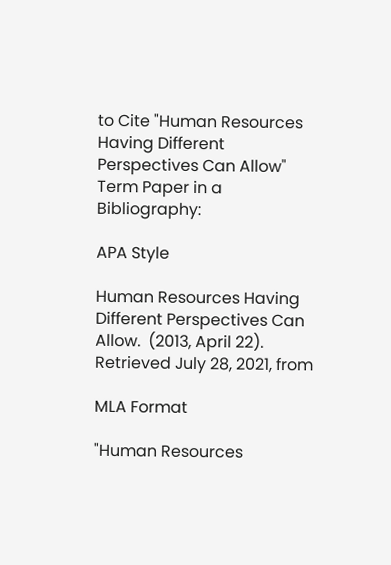to Cite "Human Resources Having Different Perspectives Can Allow" Term Paper in a Bibliography:

APA Style

Human Resources Having Different Perspectives Can Allow.  (2013, April 22).  Retrieved July 28, 2021, from

MLA Format

"Human Resources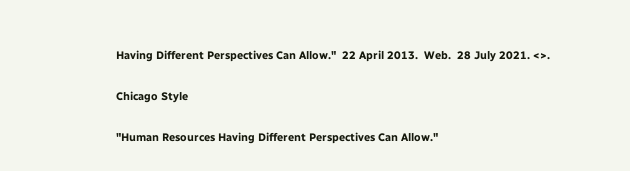Having Different Perspectives Can Allow."  22 April 2013.  Web.  28 July 2021. <>.

Chicago Style

"Human Resources Having Different Perspectives Can Allow."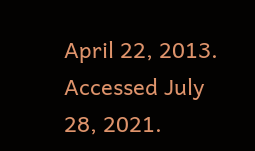April 22, 2013.  Accessed July 28, 2021.